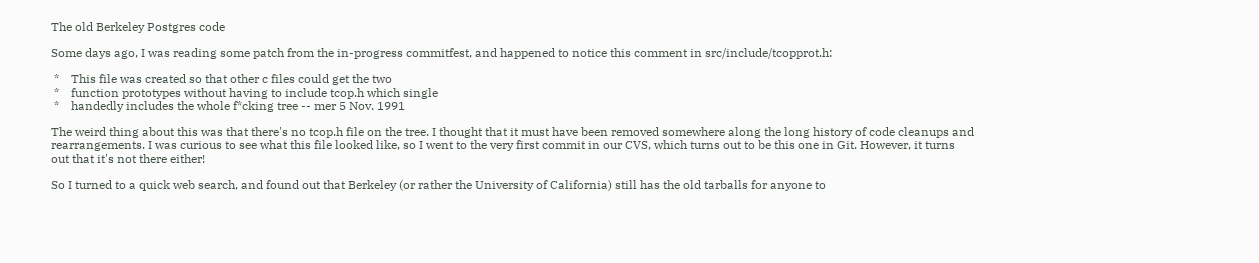The old Berkeley Postgres code

Some days ago, I was reading some patch from the in-progress commitfest, and happened to notice this comment in src/include/tcopprot.h:

 *    This file was created so that other c files could get the two
 *    function prototypes without having to include tcop.h which single
 *    handedly includes the whole f*cking tree -- mer 5 Nov. 1991

The weird thing about this was that there's no tcop.h file on the tree. I thought that it must have been removed somewhere along the long history of code cleanups and rearrangements. I was curious to see what this file looked like, so I went to the very first commit in our CVS, which turns out to be this one in Git. However, it turns out that it's not there either!

So I turned to a quick web search, and found out that Berkeley (or rather the University of California) still has the old tarballs for anyone to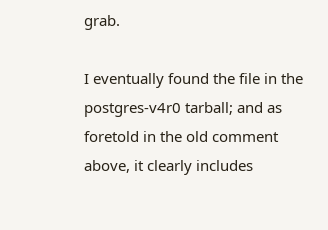grab.

I eventually found the file in the postgres-v4r0 tarball; and as foretold in the old comment above, it clearly includes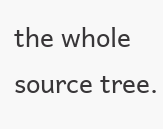the whole source tree.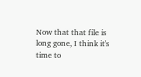Now that that file is long gone, I think it's time to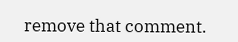remove that comment.